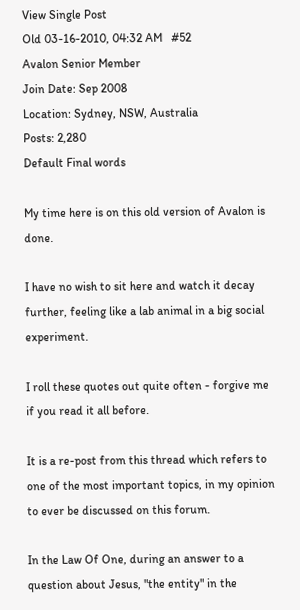View Single Post
Old 03-16-2010, 04:32 AM   #52
Avalon Senior Member
Join Date: Sep 2008
Location: Sydney, NSW, Australia
Posts: 2,280
Default Final words

My time here is on this old version of Avalon is done.

I have no wish to sit here and watch it decay further, feeling like a lab animal in a big social experiment.

I roll these quotes out quite often - forgive me if you read it all before.

It is a re-post from this thread which refers to one of the most important topics, in my opinion to ever be discussed on this forum.

In the Law Of One, during an answer to a question about Jesus, "the entity" in the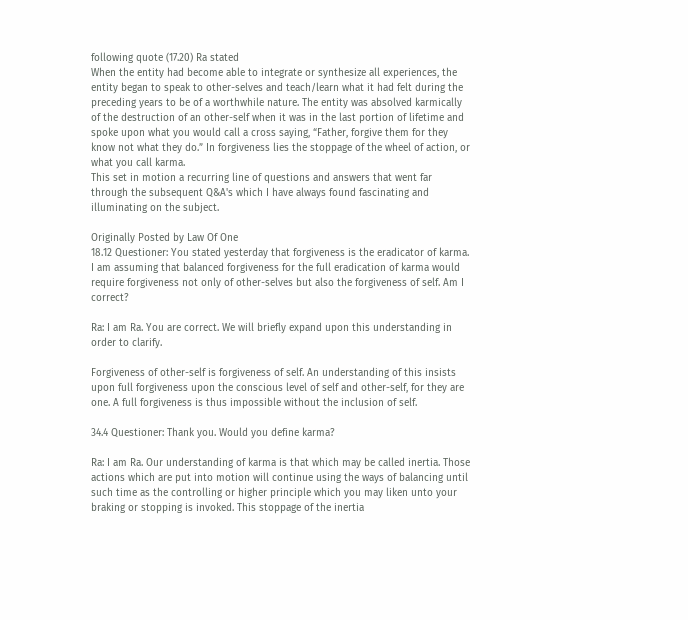following quote (17.20) Ra stated
When the entity had become able to integrate or synthesize all experiences, the entity began to speak to other-selves and teach/learn what it had felt during the preceding years to be of a worthwhile nature. The entity was absolved karmically of the destruction of an other-self when it was in the last portion of lifetime and spoke upon what you would call a cross saying, “Father, forgive them for they know not what they do.” In forgiveness lies the stoppage of the wheel of action, or what you call karma.
This set in motion a recurring line of questions and answers that went far through the subsequent Q&A's which I have always found fascinating and illuminating on the subject.

Originally Posted by Law Of One
18.12 Questioner: You stated yesterday that forgiveness is the eradicator of karma. I am assuming that balanced forgiveness for the full eradication of karma would require forgiveness not only of other-selves but also the forgiveness of self. Am I correct?

Ra: I am Ra. You are correct. We will briefly expand upon this understanding in order to clarify.

Forgiveness of other-self is forgiveness of self. An understanding of this insists upon full forgiveness upon the conscious level of self and other-self, for they are one. A full forgiveness is thus impossible without the inclusion of self.

34.4 Questioner: Thank you. Would you define karma?

Ra: I am Ra. Our understanding of karma is that which may be called inertia. Those actions which are put into motion will continue using the ways of balancing until such time as the controlling or higher principle which you may liken unto your braking or stopping is invoked. This stoppage of the inertia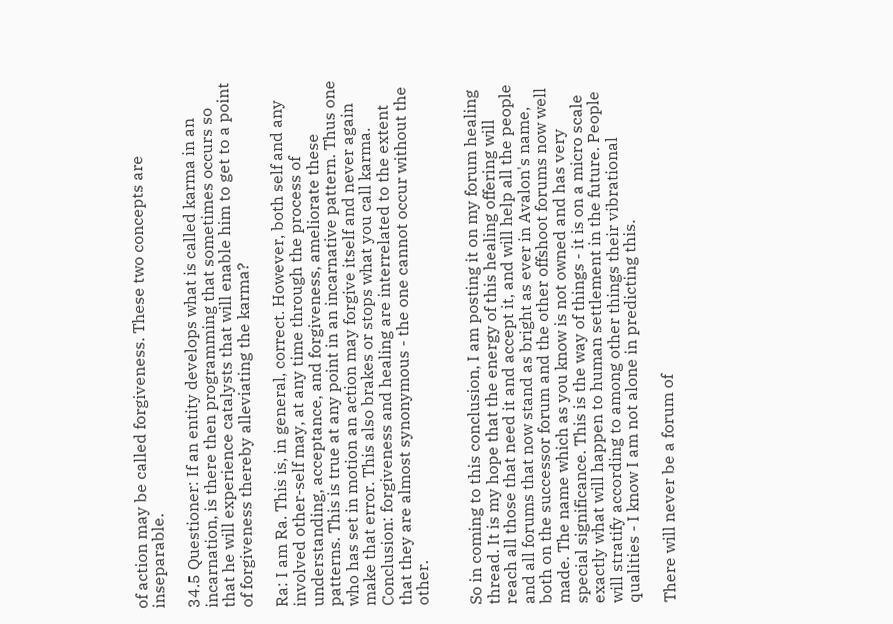of action may be called forgiveness. These two concepts are inseparable.

34.5 Questioner: If an entity develops what is called karma in an incarnation, is there then programming that sometimes occurs so that he will experience catalysts that will enable him to get to a point of forgiveness thereby alleviating the karma?

Ra: I am Ra. This is, in general, correct. However, both self and any involved other-self may, at any time through the process of understanding, acceptance, and forgiveness, ameliorate these patterns. This is true at any point in an incarnative pattern. Thus one who has set in motion an action may forgive itself and never again make that error. This also brakes or stops what you call karma.
Conclusion: forgiveness and healing are interrelated to the extent that they are almost synonymous - the one cannot occur without the other.


So in coming to this conclusion, I am posting it on my forum healing thread. It is my hope that the energy of this healing offering will reach all those that need it and accept it, and will help all the people and all forums that now stand as bright as ever in Avalon's name, both on the successor forum and the other offshoot forums now well made. The name which as you know is not owned and has very special significance. This is the way of things - it is on a micro scale exactly what will happen to human settlement in the future. People will stratify according to among other things their vibrational qualities - I know I am not alone in predicting this.

There will never be a forum of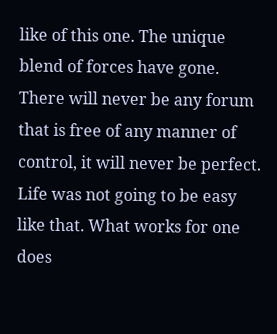like of this one. The unique blend of forces have gone. There will never be any forum that is free of any manner of control, it will never be perfect. Life was not going to be easy like that. What works for one does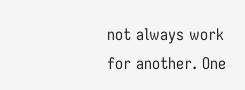not always work for another. One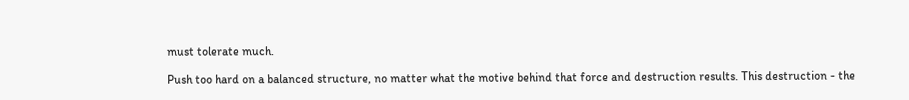must tolerate much.

Push too hard on a balanced structure, no matter what the motive behind that force and destruction results. This destruction - the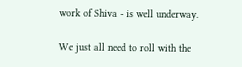work of Shiva - is well underway.

We just all need to roll with the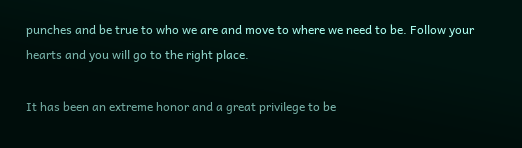punches and be true to who we are and move to where we need to be. Follow your hearts and you will go to the right place.

It has been an extreme honor and a great privilege to be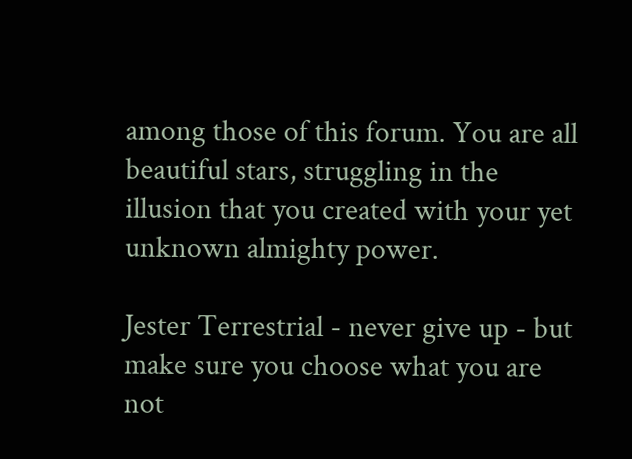among those of this forum. You are all beautiful stars, struggling in the illusion that you created with your yet unknown almighty power.

Jester Terrestrial - never give up - but make sure you choose what you are not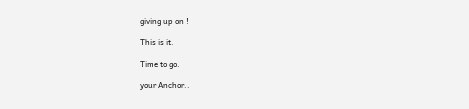giving up on !

This is it.

Time to go.

your Anchor..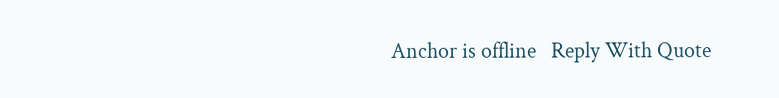Anchor is offline   Reply With Quote